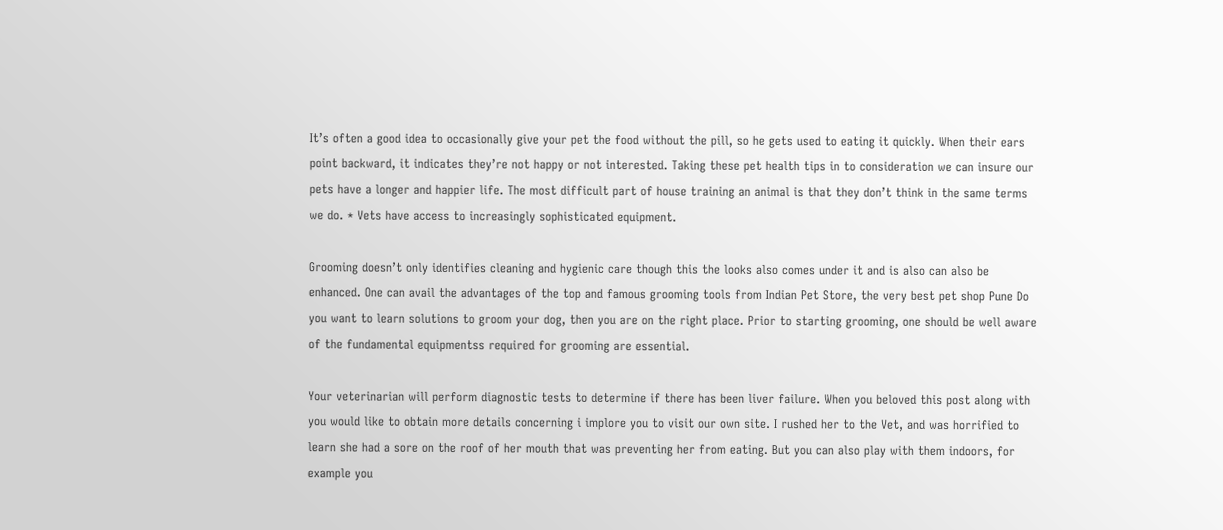It’s often a good idea to occasionally give your pet the food without the pill, so he gets used to eating it quickly. When their ears point backward, it indicates they’re not happy or not interested. Taking these pet health tips in to consideration we can insure our pets have a longer and happier life. The most difficult part of house training an animal is that they don’t think in the same terms we do. * Vets have access to increasingly sophisticated equipment.

Grooming doesn’t only identifies cleaning and hygienic care though this the looks also comes under it and is also can also be enhanced. One can avail the advantages of the top and famous grooming tools from Indian Pet Store, the very best pet shop Pune Do you want to learn solutions to groom your dog, then you are on the right place. Prior to starting grooming, one should be well aware of the fundamental equipmentss required for grooming are essential.

Your veterinarian will perform diagnostic tests to determine if there has been liver failure. When you beloved this post along with you would like to obtain more details concerning i implore you to visit our own site. I rushed her to the Vet, and was horrified to learn she had a sore on the roof of her mouth that was preventing her from eating. But you can also play with them indoors, for example you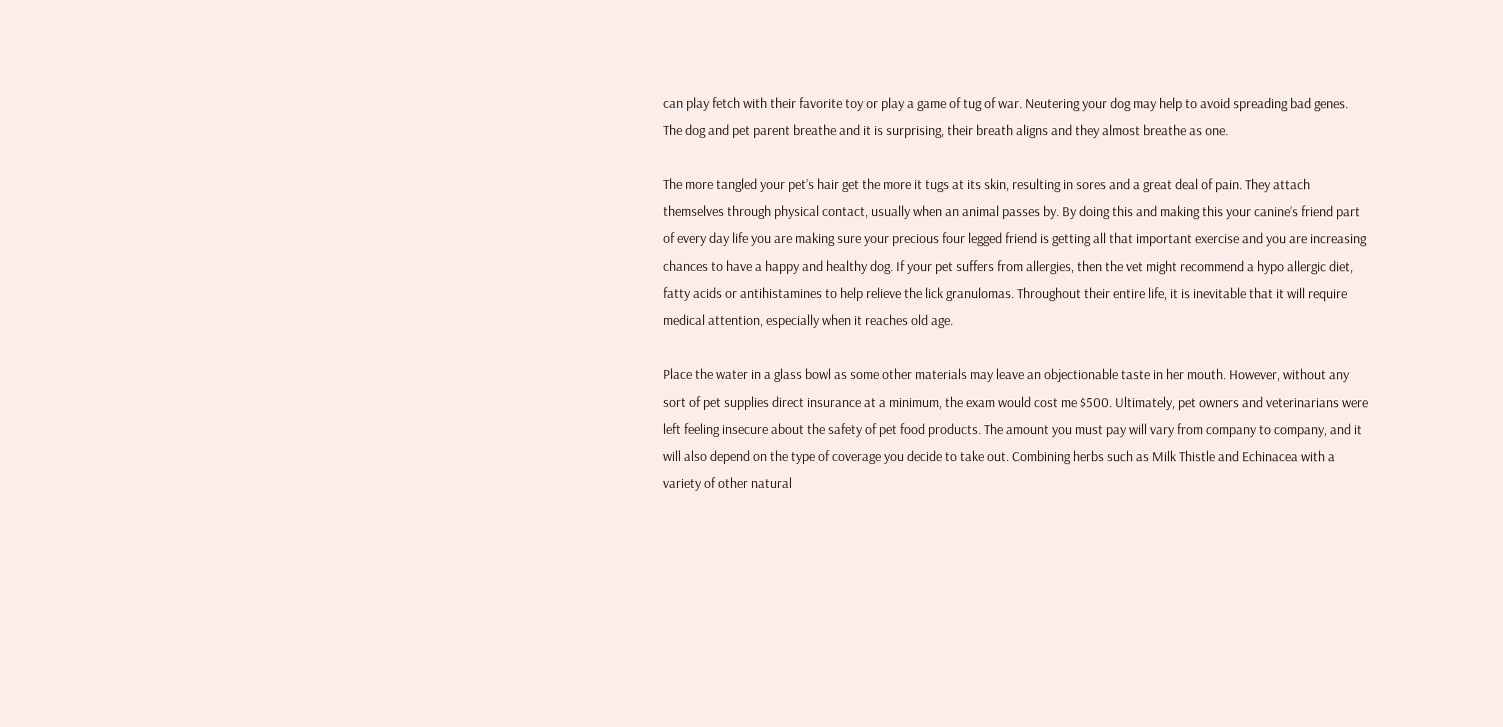can play fetch with their favorite toy or play a game of tug of war. Neutering your dog may help to avoid spreading bad genes. The dog and pet parent breathe and it is surprising, their breath aligns and they almost breathe as one.

The more tangled your pet’s hair get the more it tugs at its skin, resulting in sores and a great deal of pain. They attach themselves through physical contact, usually when an animal passes by. By doing this and making this your canine’s friend part of every day life you are making sure your precious four legged friend is getting all that important exercise and you are increasing chances to have a happy and healthy dog. If your pet suffers from allergies, then the vet might recommend a hypo allergic diet, fatty acids or antihistamines to help relieve the lick granulomas. Throughout their entire life, it is inevitable that it will require medical attention, especially when it reaches old age.

Place the water in a glass bowl as some other materials may leave an objectionable taste in her mouth. However, without any sort of pet supplies direct insurance at a minimum, the exam would cost me $500. Ultimately, pet owners and veterinarians were left feeling insecure about the safety of pet food products. The amount you must pay will vary from company to company, and it will also depend on the type of coverage you decide to take out. Combining herbs such as Milk Thistle and Echinacea with a variety of other natural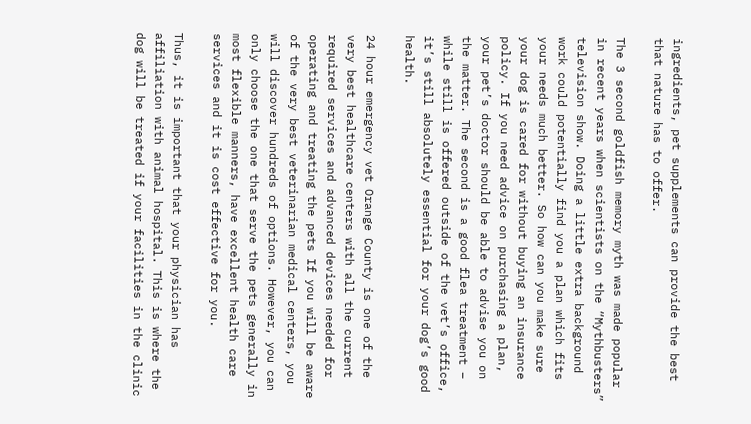ingredients, pet supplements can provide the best that nature has to offer.

The 3 second goldfish memory myth was made popular in recent years when scientists on the “Mythbusters” television show. Doing a little extra background work could potentially find you a plan which fits your needs much better. So how can you make sure your dog is cared for without buying an insurance policy. If you need advice on purchasing a plan, your pet’s doctor should be able to advise you on the matter. The second is a good flea treatment – while still is offered outside of the vet’s office, it’s still absolutely essential for your dog’s good health.

24 hour emergency vet Orange County is one of the very best healthcare centers with all the current required services and advanced devices needed for operating and treating the pets If you will be aware of the very best veterinarian medical centers, you will discover hundreds of options. However, you can only choose the one that serve the pets generally in most flexible manners, have excellent health care services and it is cost effective for you.

Thus, it is important that your physician has affiliation with animal hospital. This is where the dog will be treated if your facilities in the clinic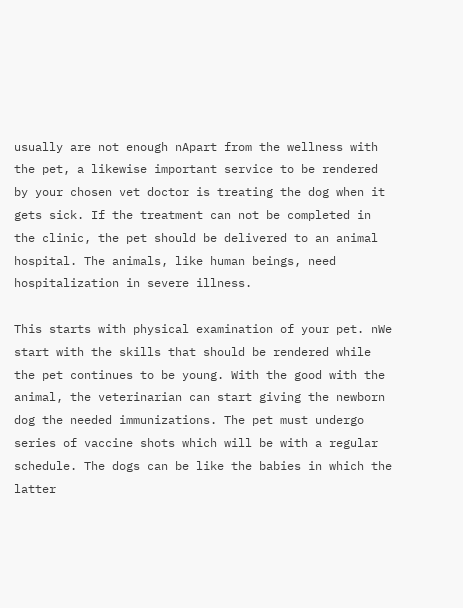usually are not enough nApart from the wellness with the pet, a likewise important service to be rendered by your chosen vet doctor is treating the dog when it gets sick. If the treatment can not be completed in the clinic, the pet should be delivered to an animal hospital. The animals, like human beings, need hospitalization in severe illness.

This starts with physical examination of your pet. nWe start with the skills that should be rendered while the pet continues to be young. With the good with the animal, the veterinarian can start giving the newborn dog the needed immunizations. The pet must undergo series of vaccine shots which will be with a regular schedule. The dogs can be like the babies in which the latter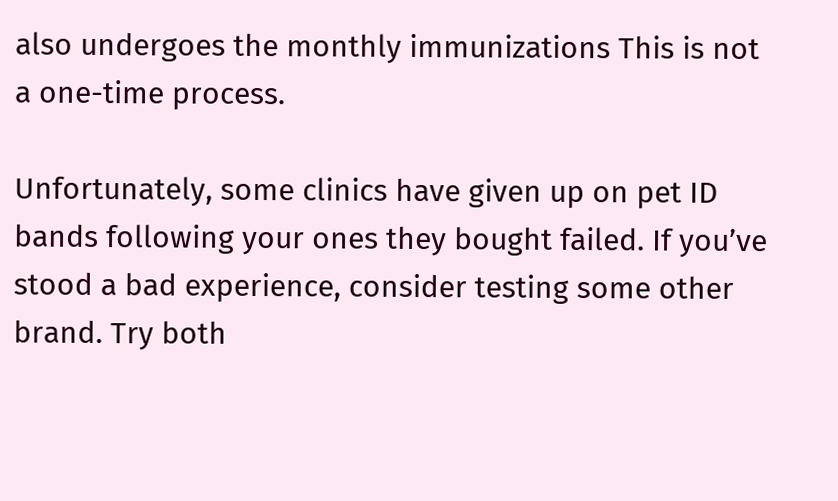also undergoes the monthly immunizations This is not a one-time process.

Unfortunately, some clinics have given up on pet ID bands following your ones they bought failed. If you’ve stood a bad experience, consider testing some other brand. Try both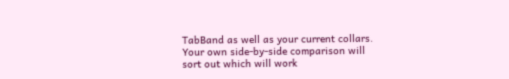TabBand as well as your current collars. Your own side-by-side comparison will sort out which will work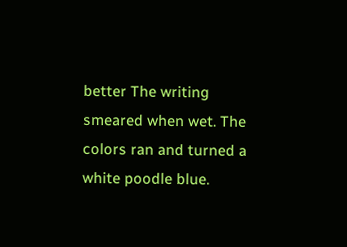better The writing smeared when wet. The colors ran and turned a white poodle blue.